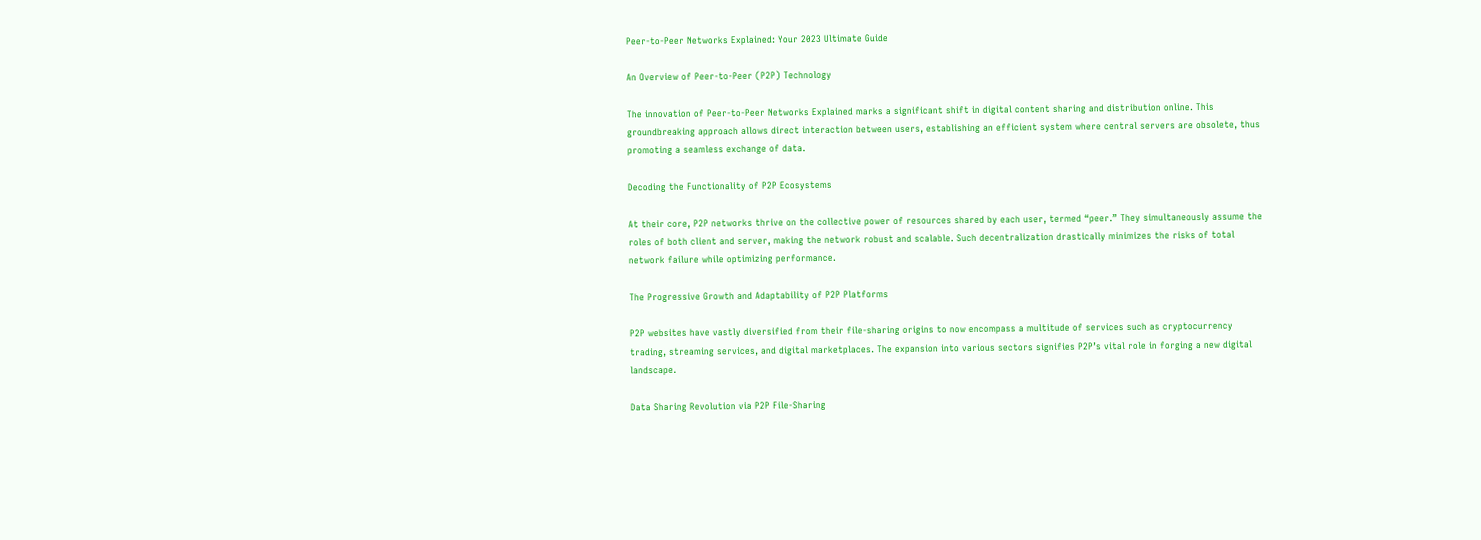Peer-to-Peer Networks Explained: Your 2023 Ultimate Guide

An Overview of Peer-to-Peer (P2P) Technology

The innovation of Peer-to-Peer Networks Explained marks a significant shift in digital content sharing and distribution online. This groundbreaking approach allows direct interaction between users, establishing an efficient system where central servers are obsolete, thus promoting a seamless exchange of data.

Decoding the Functionality of P2P Ecosystems

At their core, P2P networks thrive on the collective power of resources shared by each user, termed “peer.” They simultaneously assume the roles of both client and server, making the network robust and scalable. Such decentralization drastically minimizes the risks of total network failure while optimizing performance.

The Progressive Growth and Adaptability of P2P Platforms

P2P websites have vastly diversified from their file-sharing origins to now encompass a multitude of services such as cryptocurrency trading, streaming services, and digital marketplaces. The expansion into various sectors signifies P2P’s vital role in forging a new digital landscape.

Data Sharing Revolution via P2P File-Sharing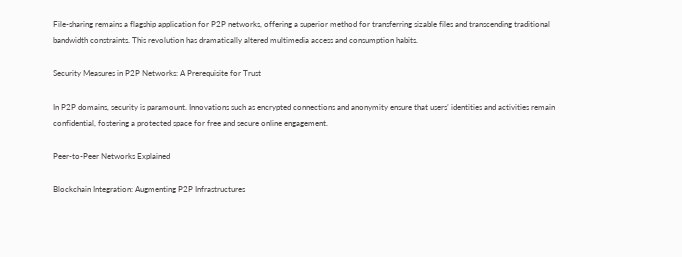File-sharing remains a flagship application for P2P networks, offering a superior method for transferring sizable files and transcending traditional bandwidth constraints. This revolution has dramatically altered multimedia access and consumption habits.

Security Measures in P2P Networks: A Prerequisite for Trust

In P2P domains, security is paramount. Innovations such as encrypted connections and anonymity ensure that users’ identities and activities remain confidential, fostering a protected space for free and secure online engagement.

Peer-to-Peer Networks Explained

Blockchain Integration: Augmenting P2P Infrastructures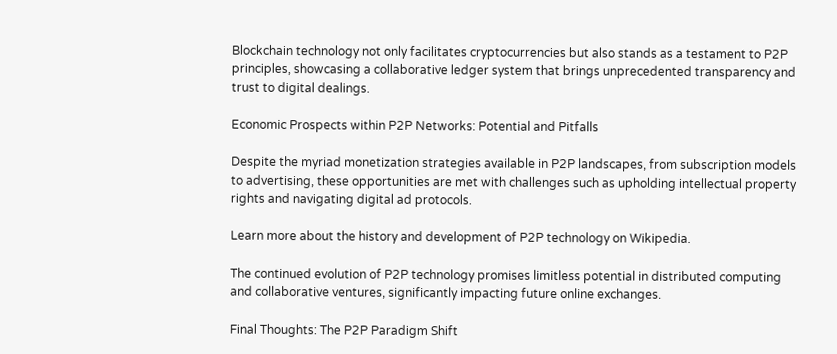Blockchain technology not only facilitates cryptocurrencies but also stands as a testament to P2P principles, showcasing a collaborative ledger system that brings unprecedented transparency and trust to digital dealings.

Economic Prospects within P2P Networks: Potential and Pitfalls

Despite the myriad monetization strategies available in P2P landscapes, from subscription models to advertising, these opportunities are met with challenges such as upholding intellectual property rights and navigating digital ad protocols.

Learn more about the history and development of P2P technology on Wikipedia.

The continued evolution of P2P technology promises limitless potential in distributed computing and collaborative ventures, significantly impacting future online exchanges.

Final Thoughts: The P2P Paradigm Shift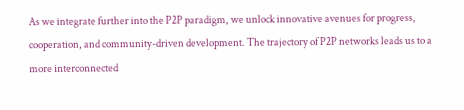As we integrate further into the P2P paradigm, we unlock innovative avenues for progress, cooperation, and community-driven development. The trajectory of P2P networks leads us to a more interconnected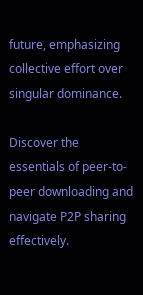future, emphasizing collective effort over singular dominance.

Discover the essentials of peer-to-peer downloading and navigate P2P sharing effectively.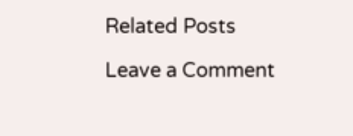Related Posts

Leave a Comment